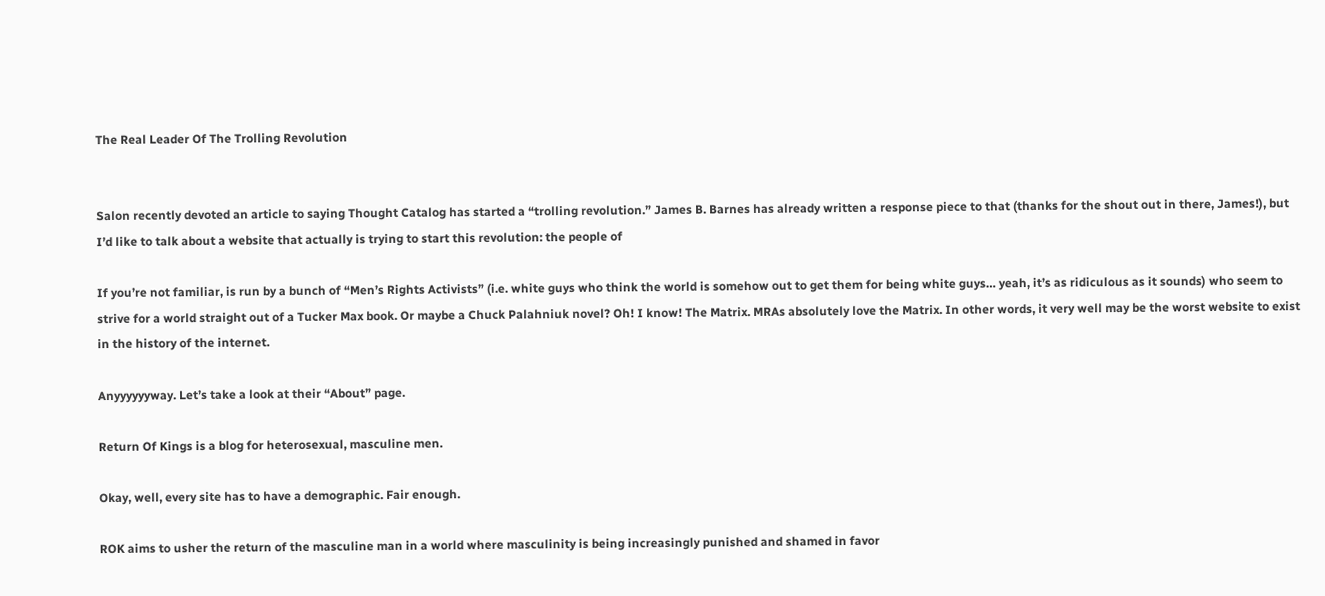The Real Leader Of The Trolling Revolution


Salon recently devoted an article to saying Thought Catalog has started a “trolling revolution.” James B. Barnes has already written a response piece to that (thanks for the shout out in there, James!), but I’d like to talk about a website that actually is trying to start this revolution: the people of

If you’re not familiar, is run by a bunch of “Men’s Rights Activists” (i.e. white guys who think the world is somehow out to get them for being white guys… yeah, it’s as ridiculous as it sounds) who seem to strive for a world straight out of a Tucker Max book. Or maybe a Chuck Palahniuk novel? Oh! I know! The Matrix. MRAs absolutely love the Matrix. In other words, it very well may be the worst website to exist in the history of the internet.

Anyyyyyyway. Let’s take a look at their “About” page.

Return Of Kings is a blog for heterosexual, masculine men.

Okay, well, every site has to have a demographic. Fair enough.

ROK aims to usher the return of the masculine man in a world where masculinity is being increasingly punished and shamed in favor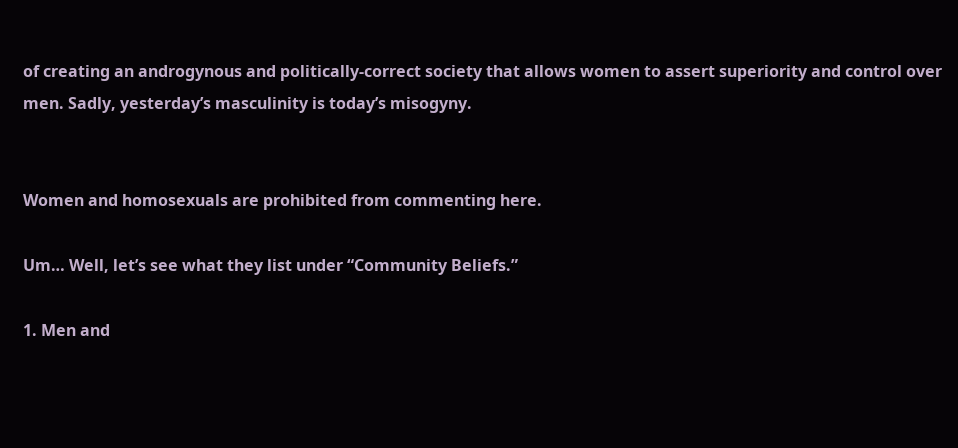of creating an androgynous and politically-correct society that allows women to assert superiority and control over men. Sadly, yesterday’s masculinity is today’s misogyny.


Women and homosexuals are prohibited from commenting here.

Um… Well, let’s see what they list under “Community Beliefs.”

1. Men and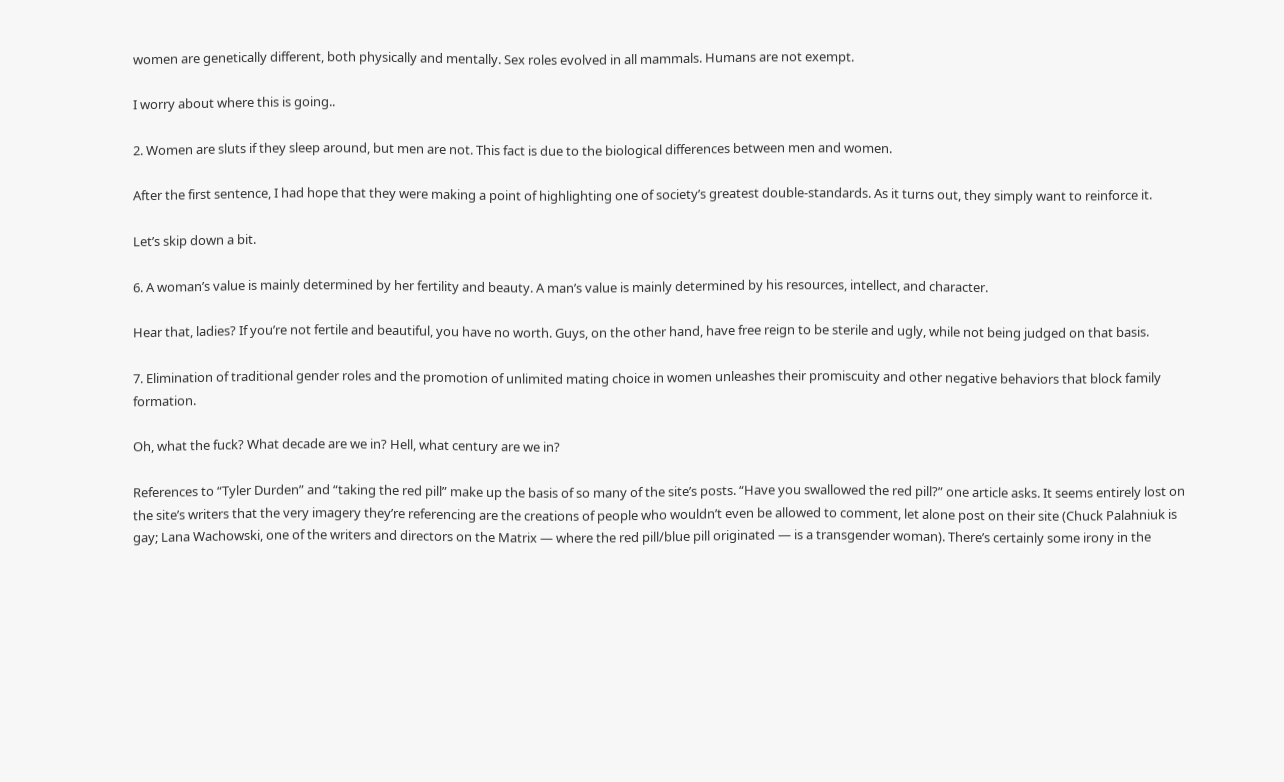women are genetically different, both physically and mentally. Sex roles evolved in all mammals. Humans are not exempt.

I worry about where this is going..

2. Women are sluts if they sleep around, but men are not. This fact is due to the biological differences between men and women.

After the first sentence, I had hope that they were making a point of highlighting one of society’s greatest double-standards. As it turns out, they simply want to reinforce it.

Let’s skip down a bit.

6. A woman’s value is mainly determined by her fertility and beauty. A man’s value is mainly determined by his resources, intellect, and character.

Hear that, ladies? If you’re not fertile and beautiful, you have no worth. Guys, on the other hand, have free reign to be sterile and ugly, while not being judged on that basis.

7. Elimination of traditional gender roles and the promotion of unlimited mating choice in women unleashes their promiscuity and other negative behaviors that block family formation.

Oh, what the fuck? What decade are we in? Hell, what century are we in?

References to “Tyler Durden” and “taking the red pill” make up the basis of so many of the site’s posts. “Have you swallowed the red pill?” one article asks. It seems entirely lost on the site’s writers that the very imagery they’re referencing are the creations of people who wouldn’t even be allowed to comment, let alone post on their site (Chuck Palahniuk is gay; Lana Wachowski, one of the writers and directors on the Matrix — where the red pill/blue pill originated — is a transgender woman). There’s certainly some irony in the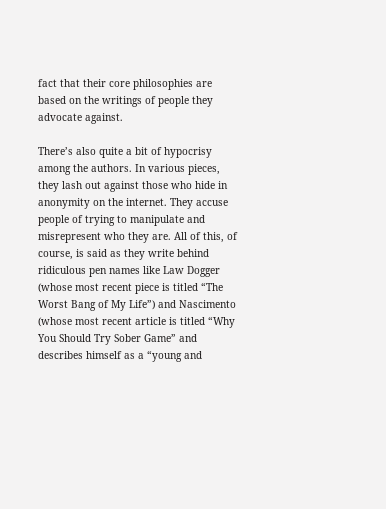fact that their core philosophies are based on the writings of people they advocate against.

There’s also quite a bit of hypocrisy among the authors. In various pieces, they lash out against those who hide in anonymity on the internet. They accuse people of trying to manipulate and misrepresent who they are. All of this, of course, is said as they write behind ridiculous pen names like Law Dogger (whose most recent piece is titled “The Worst Bang of My Life”) and Nascimento (whose most recent article is titled “Why You Should Try Sober Game” and describes himself as a “young and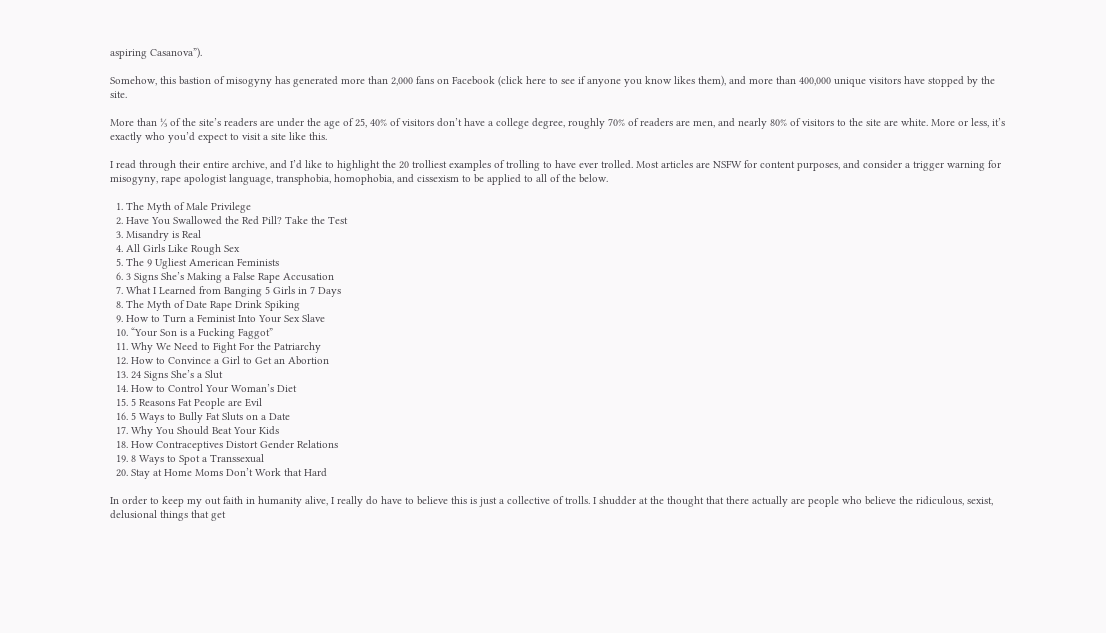aspiring Casanova”).

Somehow, this bastion of misogyny has generated more than 2,000 fans on Facebook (click here to see if anyone you know likes them), and more than 400,000 unique visitors have stopped by the site.

More than ⅓ of the site’s readers are under the age of 25, 40% of visitors don’t have a college degree, roughly 70% of readers are men, and nearly 80% of visitors to the site are white. More or less, it’s exactly who you’d expect to visit a site like this.

I read through their entire archive, and I’d like to highlight the 20 trolliest examples of trolling to have ever trolled. Most articles are NSFW for content purposes, and consider a trigger warning for misogyny, rape apologist language, transphobia, homophobia, and cissexism to be applied to all of the below.

  1. The Myth of Male Privilege
  2. Have You Swallowed the Red Pill? Take the Test
  3. Misandry is Real
  4. All Girls Like Rough Sex
  5. The 9 Ugliest American Feminists
  6. 3 Signs She’s Making a False Rape Accusation
  7. What I Learned from Banging 5 Girls in 7 Days
  8. The Myth of Date Rape Drink Spiking
  9. How to Turn a Feminist Into Your Sex Slave
  10. “Your Son is a Fucking Faggot”
  11. Why We Need to Fight For the Patriarchy
  12. How to Convince a Girl to Get an Abortion
  13. 24 Signs She’s a Slut
  14. How to Control Your Woman’s Diet
  15. 5 Reasons Fat People are Evil
  16. 5 Ways to Bully Fat Sluts on a Date
  17. Why You Should Beat Your Kids
  18. How Contraceptives Distort Gender Relations
  19. 8 Ways to Spot a Transsexual
  20. Stay at Home Moms Don’t Work that Hard

In order to keep my out faith in humanity alive, I really do have to believe this is just a collective of trolls. I shudder at the thought that there actually are people who believe the ridiculous, sexist, delusional things that get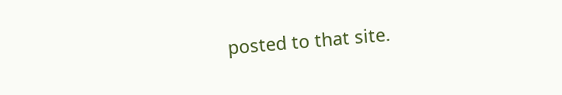posted to that site.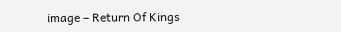image – Return Of Kings